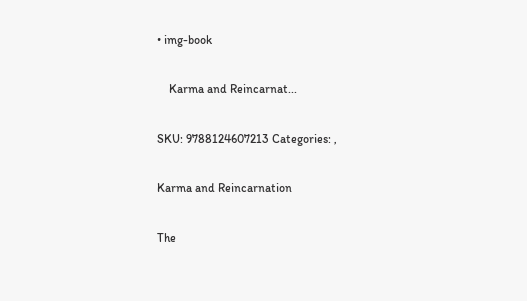• img-book

    Karma and Reincarnat...

SKU: 9788124607213 Categories: ,

Karma and Reincarnation

The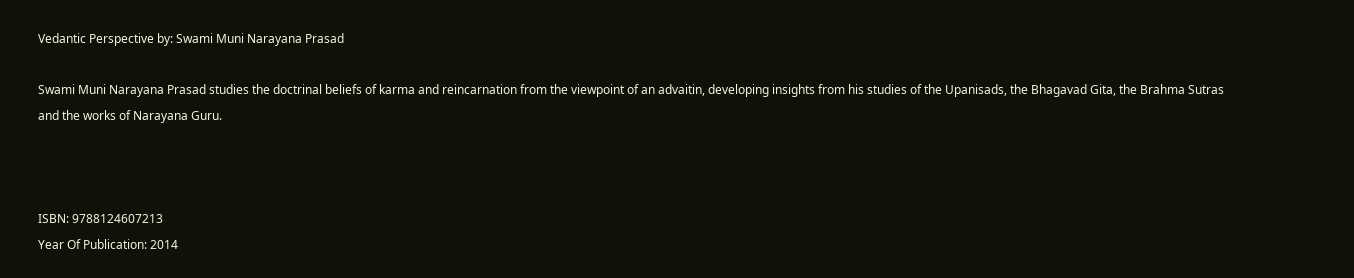Vedantic Perspective by: Swami Muni Narayana Prasad

Swami Muni Narayana Prasad studies the doctrinal beliefs of karma and reincarnation from the viewpoint of an advaitin, developing insights from his studies of the Upanisads, the Bhagavad Gita, the Brahma Sutras and the works of Narayana Guru.



ISBN: 9788124607213
Year Of Publication: 2014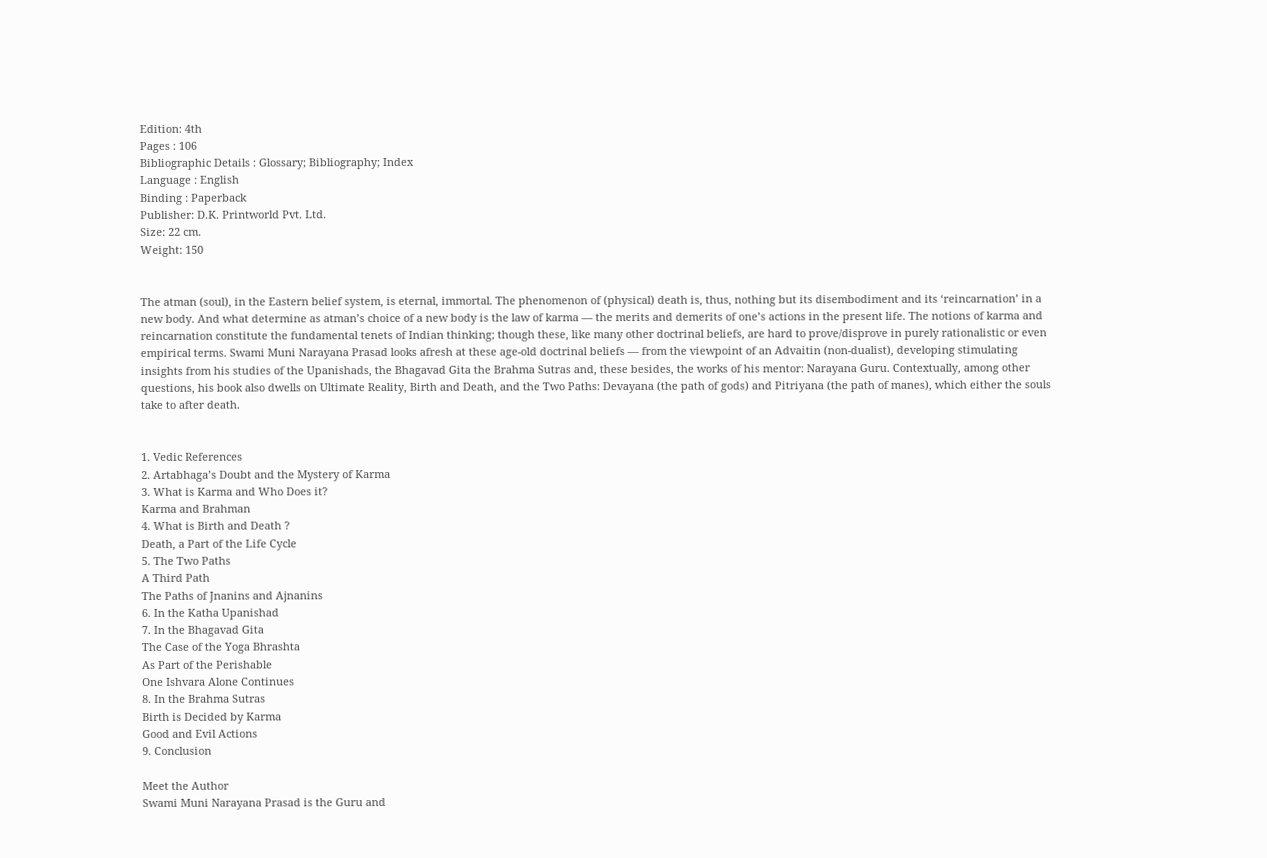Edition: 4th
Pages : 106
Bibliographic Details : Glossary; Bibliography; Index
Language : English
Binding : Paperback
Publisher: D.K. Printworld Pvt. Ltd.
Size: 22 cm.
Weight: 150


The atman (soul), in the Eastern belief system, is eternal, immortal. The phenomenon of (physical) death is, thus, nothing but its disembodiment and its ‘reincarnation’ in a new body. And what determine as atman’s choice of a new body is the law of karma — the merits and demerits of one’s actions in the present life. The notions of karma and reincarnation constitute the fundamental tenets of Indian thinking; though these, like many other doctrinal beliefs, are hard to prove/disprove in purely rationalistic or even empirical terms. Swami Muni Narayana Prasad looks afresh at these age-old doctrinal beliefs — from the viewpoint of an Advaitin (non-dualist), developing stimulating insights from his studies of the Upanishads, the Bhagavad Gita the Brahma Sutras and, these besides, the works of his mentor: Narayana Guru. Contextually, among other questions, his book also dwells on Ultimate Reality, Birth and Death, and the Two Paths: Devayana (the path of gods) and Pitriyana (the path of manes), which either the souls take to after death.


1. Vedic References
2. Artabhaga’s Doubt and the Mystery of Karma
3. What is Karma and Who Does it?
Karma and Brahman
4. What is Birth and Death ?
Death, a Part of the Life Cycle
5. The Two Paths
A Third Path
The Paths of Jnanins and Ajnanins
6. In the Katha Upanishad
7. In the Bhagavad Gita
The Case of the Yoga Bhrashta
As Part of the Perishable
One Ishvara Alone Continues
8. In the Brahma Sutras
Birth is Decided by Karma
Good and Evil Actions
9. Conclusion

Meet the Author
Swami Muni Narayana Prasad is the Guru and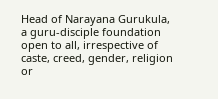Head of Narayana Gurukula, a guru-disciple foundation open to all, irrespective of caste, creed, gender, religion or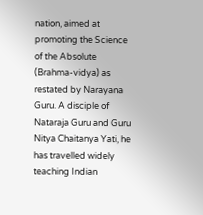nation, aimed at promoting the Science of the Absolute (Brahma-vidya) as restated by Narayana Guru. A disciple of Nataraja Guru and Guru Nitya Chaitanya Yati, he has travelled widely teaching Indian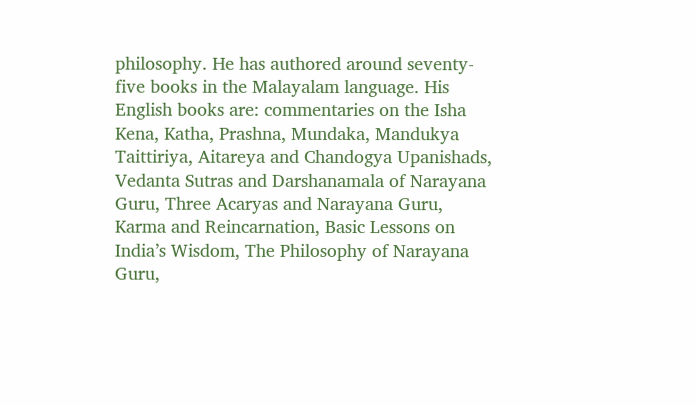philosophy. He has authored around seventy-five books in the Malayalam language. His English books are: commentaries on the Isha Kena, Katha, Prashna, Mundaka, Mandukya Taittiriya, Aitareya and Chandogya Upanishads, Vedanta Sutras and Darshanamala of Narayana Guru, Three Acaryas and Narayana Guru, Karma and Reincarnation, Basic Lessons on India’s Wisdom, The Philosophy of Narayana Guru,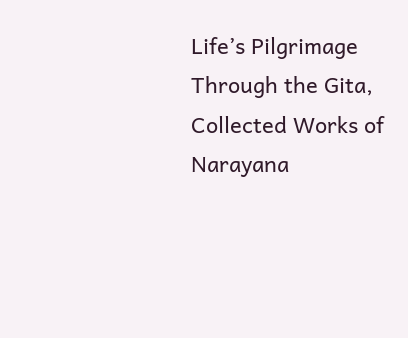Life’s Pilgrimage Through the Gita, Collected Works of Narayana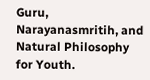Guru, Narayanasmritih, and Natural Philosophy for Youth.